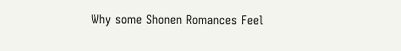Why some Shonen Romances Feel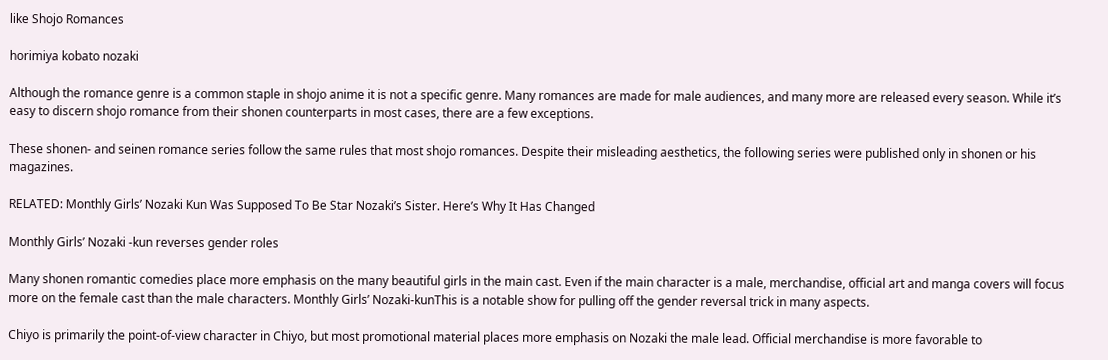like Shojo Romances

horimiya kobato nozaki

Although the romance genre is a common staple in shojo anime it is not a specific genre. Many romances are made for male audiences, and many more are released every season. While it’s easy to discern shojo romance from their shonen counterparts in most cases, there are a few exceptions.

These shonen- and seinen romance series follow the same rules that most shojo romances. Despite their misleading aesthetics, the following series were published only in shonen or his magazines.

RELATED: Monthly Girls’ Nozaki Kun Was Supposed To Be Star Nozaki’s Sister. Here’s Why It Has Changed

Monthly Girls’ Nozaki -kun reverses gender roles

Many shonen romantic comedies place more emphasis on the many beautiful girls in the main cast. Even if the main character is a male, merchandise, official art and manga covers will focus more on the female cast than the male characters. Monthly Girls’ Nozaki-kunThis is a notable show for pulling off the gender reversal trick in many aspects.

Chiyo is primarily the point-of-view character in Chiyo, but most promotional material places more emphasis on Nozaki the male lead. Official merchandise is more favorable to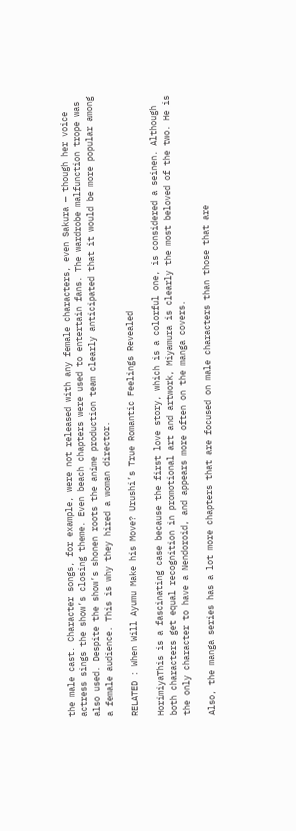the male cast. Character songs, for example, were not released with any female characters, even Sakura — though her voice actress sings the show’s closing theme. Even beach chapters were used to entertain fans. The wardrobe malfunction trope was also used. Despite the show’s shonen roots the anime production team clearly anticipated that it would be more popular among a female audience. This is why they hired a woman director.

RELATED : When Will Ayumu Make his Move? Urushi’s True Romantic Feelings Revealed

HorimiyaThis is a fascinating case because the first love story, which is a colorful one, is considered a seinen. Although both characters get equal recognition in promotional art and artwork, Miyamura is clearly the most beloved of the two. He is the only character to have a Nendoroid, and appears more often on the manga covers.

Also, the manga series has a lot more chapters that are focused on male characters than those that are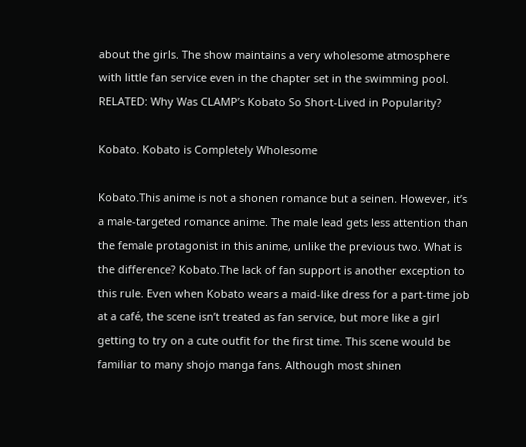about the girls. The show maintains a very wholesome atmosphere with little fan service even in the chapter set in the swimming pool. RELATED: Why Was CLAMP’s Kobato So Short-Lived in Popularity?

Kobato. Kobato is Completely Wholesome

Kobato.This anime is not a shonen romance but a seinen. However, it’s a male-targeted romance anime. The male lead gets less attention than the female protagonist in this anime, unlike the previous two. What is the difference? Kobato.The lack of fan support is another exception to this rule. Even when Kobato wears a maid-like dress for a part-time job at a café, the scene isn’t treated as fan service, but more like a girl getting to try on a cute outfit for the first time. This scene would be familiar to many shojo manga fans. Although most shinen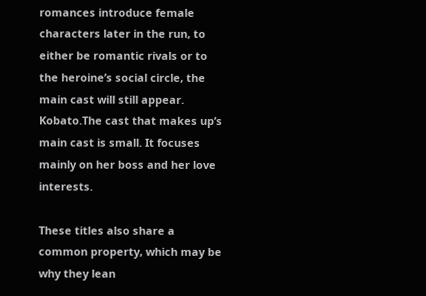romances introduce female characters later in the run, to either be romantic rivals or to the heroine’s social circle, the main cast will still appear. Kobato.The cast that makes up’s main cast is small. It focuses mainly on her boss and her love interests.

These titles also share a common property, which may be why they lean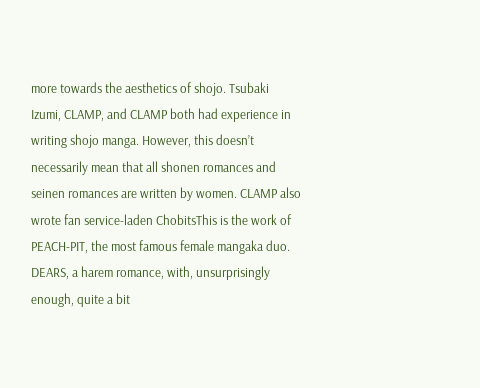more towards the aesthetics of shojo. Tsubaki Izumi, CLAMP, and CLAMP both had experience in writing shojo manga. However, this doesn’t necessarily mean that all shonen romances and seinen romances are written by women. CLAMP also wrote fan service-laden ChobitsThis is the work of PEACH-PIT, the most famous female mangaka duo. DEARS, a harem romance, with, unsurprisingly enough, quite a bit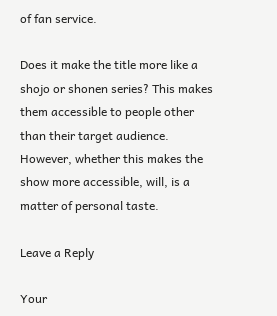of fan service.

Does it make the title more like a shojo or shonen series? This makes them accessible to people other than their target audience. However, whether this makes the show more accessible, will, is a matter of personal taste.

Leave a Reply

Your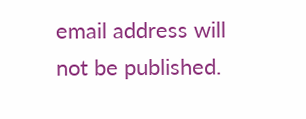email address will not be published.